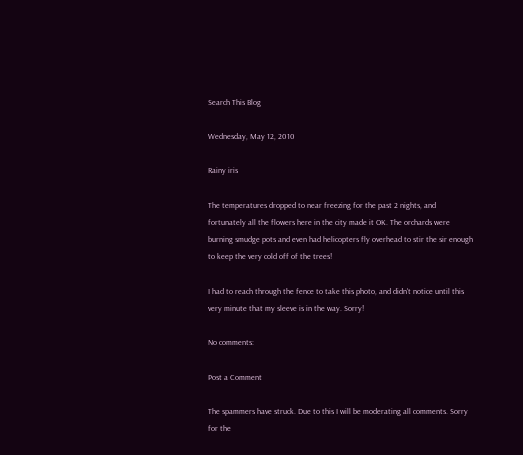Search This Blog

Wednesday, May 12, 2010

Rainy iris

The temperatures dropped to near freezing for the past 2 nights, and fortunately all the flowers here in the city made it OK. The orchards were burning smudge pots and even had helicopters fly overhead to stir the sir enough to keep the very cold off of the trees!

I had to reach through the fence to take this photo, and didn't notice until this very minute that my sleeve is in the way. Sorry!

No comments:

Post a Comment

The spammers have struck. Due to this I will be moderating all comments. Sorry for the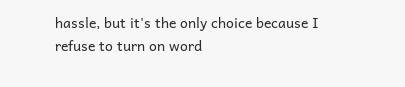hassle, but it's the only choice because I refuse to turn on word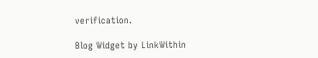verification.

Blog Widget by LinkWithin